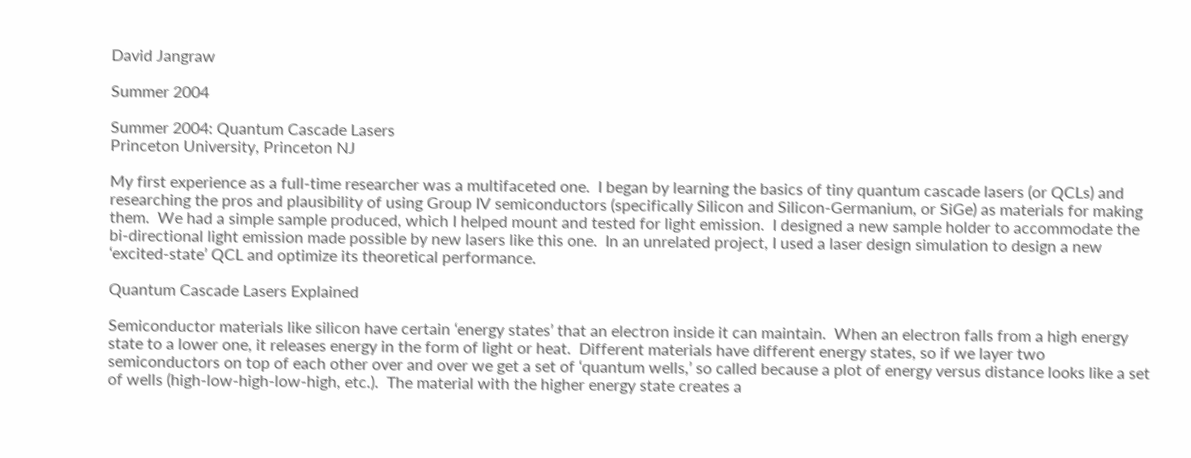David Jangraw

Summer 2004

Summer 2004: Quantum Cascade Lasers
Princeton University, Princeton NJ

My first experience as a full-time researcher was a multifaceted one.  I began by learning the basics of tiny quantum cascade lasers (or QCLs) and researching the pros and plausibility of using Group IV semiconductors (specifically Silicon and Silicon-Germanium, or SiGe) as materials for making them.  We had a simple sample produced, which I helped mount and tested for light emission.  I designed a new sample holder to accommodate the bi-directional light emission made possible by new lasers like this one.  In an unrelated project, I used a laser design simulation to design a new ‘excited-state’ QCL and optimize its theoretical performance.

Quantum Cascade Lasers Explained

Semiconductor materials like silicon have certain ‘energy states’ that an electron inside it can maintain.  When an electron falls from a high energy state to a lower one, it releases energy in the form of light or heat.  Different materials have different energy states, so if we layer two semiconductors on top of each other over and over we get a set of ‘quantum wells,’ so called because a plot of energy versus distance looks like a set of wells (high-low-high-low-high, etc.).  The material with the higher energy state creates a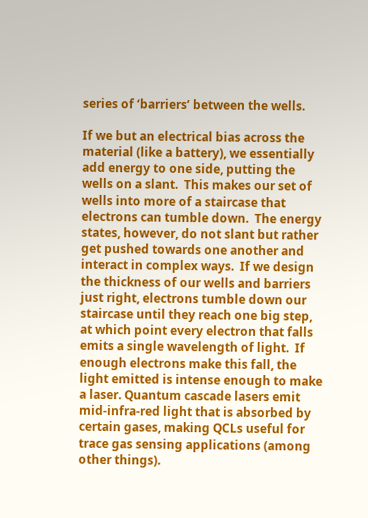series of ‘barriers’ between the wells.

If we but an electrical bias across the material (like a battery), we essentially add energy to one side, putting the wells on a slant.  This makes our set of wells into more of a staircase that electrons can tumble down.  The energy states, however, do not slant but rather get pushed towards one another and interact in complex ways.  If we design the thickness of our wells and barriers just right, electrons tumble down our staircase until they reach one big step, at which point every electron that falls emits a single wavelength of light.  If enough electrons make this fall, the light emitted is intense enough to make a laser. Quantum cascade lasers emit mid-infra-red light that is absorbed by certain gases, making QCLs useful for trace gas sensing applications (among other things).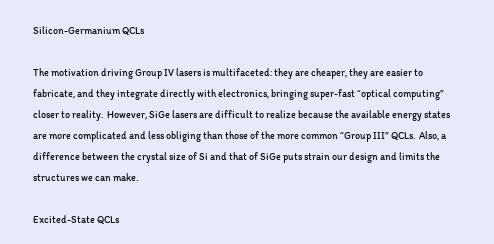Silicon-Germanium QCLs

The motivation driving Group IV lasers is multifaceted: they are cheaper, they are easier to fabricate, and they integrate directly with electronics, bringing super-fast “optical computing” closer to reality.  However, SiGe lasers are difficult to realize because the available energy states are more complicated and less obliging than those of the more common “Group III” QCLs.  Also, a difference between the crystal size of Si and that of SiGe puts strain our design and limits the structures we can make.

Excited-State QCLs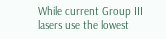While current Group III lasers use the lowest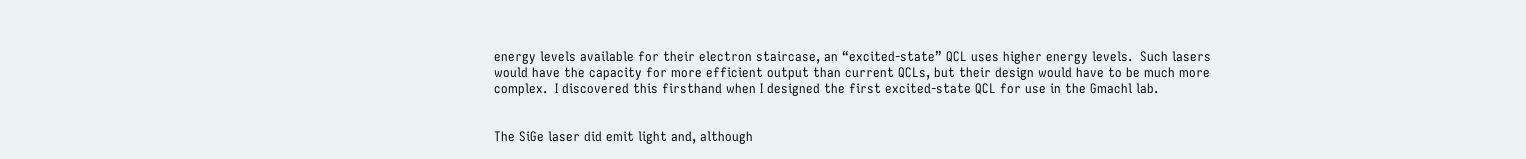energy levels available for their electron staircase, an “excited-state” QCL uses higher energy levels.  Such lasers would have the capacity for more efficient output than current QCLs, but their design would have to be much more complex.  I discovered this firsthand when I designed the first excited-state QCL for use in the Gmachl lab.


The SiGe laser did emit light and, although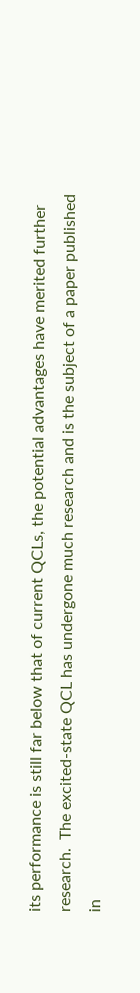its performance is still far below that of current QCLs, the potential advantages have merited further research.  The excited-state QCL has undergone much research and is the subject of a paper published in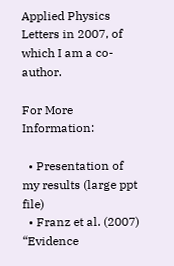Applied Physics Letters in 2007, of which I am a co-author.

For More Information:

  • Presentation of my results (large ppt file)
  • Franz et al. (2007) “Evidence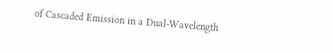of Cascaded Emission in a Dual-Wavelength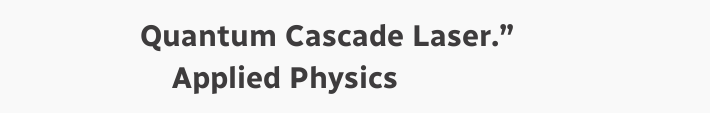Quantum Cascade Laser.”
    Applied Physics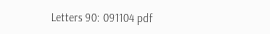Letters 90: 091104 pdf